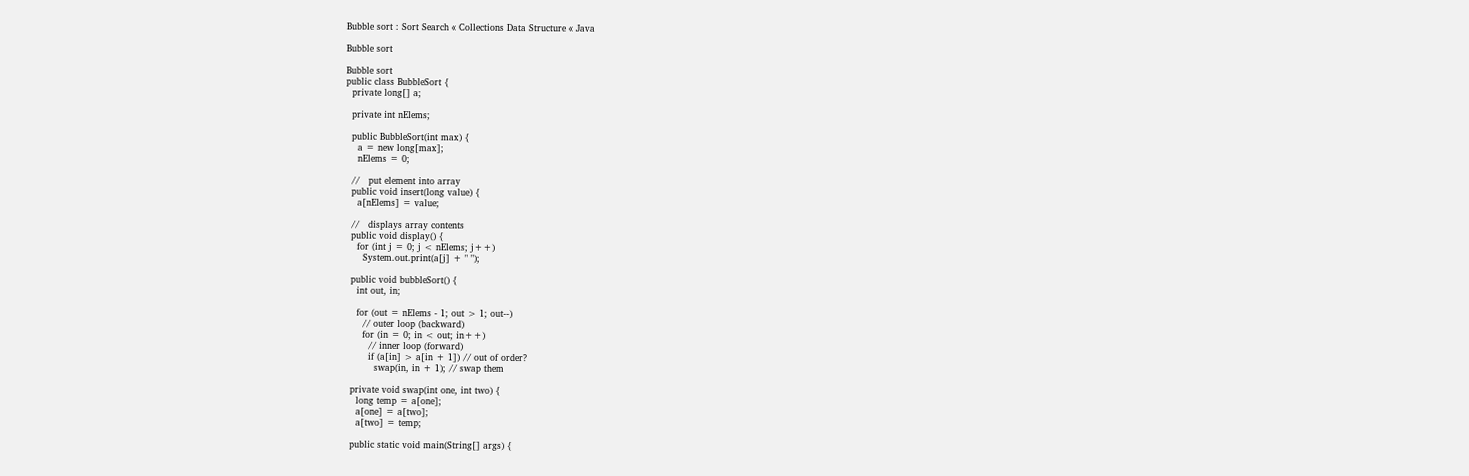Bubble sort : Sort Search « Collections Data Structure « Java

Bubble sort

Bubble sort
public class BubbleSort {
  private long[] a;

  private int nElems;

  public BubbleSort(int max) {
    a = new long[max];
    nElems = 0;

  //   put element into array
  public void insert(long value) {
    a[nElems] = value;

  //   displays array contents
  public void display() {
    for (int j = 0; j < nElems; j++)
      System.out.print(a[j] + " ");

  public void bubbleSort() {
    int out, in;

    for (out = nElems - 1; out > 1; out--)
      // outer loop (backward)
      for (in = 0; in < out; in++)
        // inner loop (forward)
        if (a[in] > a[in + 1]) // out of order?
          swap(in, in + 1); // swap them

  private void swap(int one, int two) {
    long temp = a[one];
    a[one] = a[two];
    a[two] = temp;

  public static void main(String[] args) {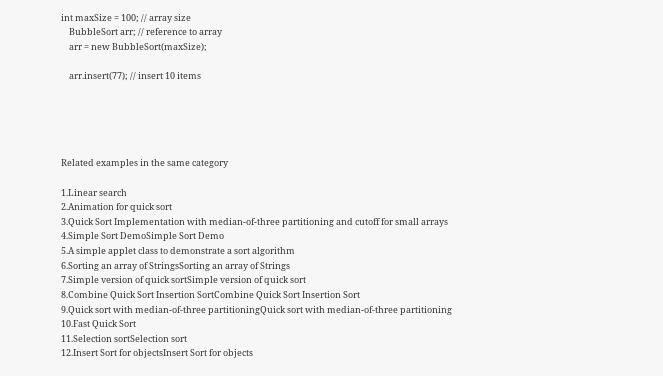int maxSize = 100; // array size
    BubbleSort arr; // reference to array
    arr = new BubbleSort(maxSize);

    arr.insert(77); // insert 10 items





Related examples in the same category

1.Linear search
2.Animation for quick sort
3.Quick Sort Implementation with median-of-three partitioning and cutoff for small arrays
4.Simple Sort DemoSimple Sort Demo
5.A simple applet class to demonstrate a sort algorithm
6.Sorting an array of StringsSorting an array of Strings
7.Simple version of quick sortSimple version of quick sort
8.Combine Quick Sort Insertion SortCombine Quick Sort Insertion Sort
9.Quick sort with median-of-three partitioningQuick sort with median-of-three partitioning
10.Fast Quick Sort
11.Selection sortSelection sort
12.Insert Sort for objectsInsert Sort for objects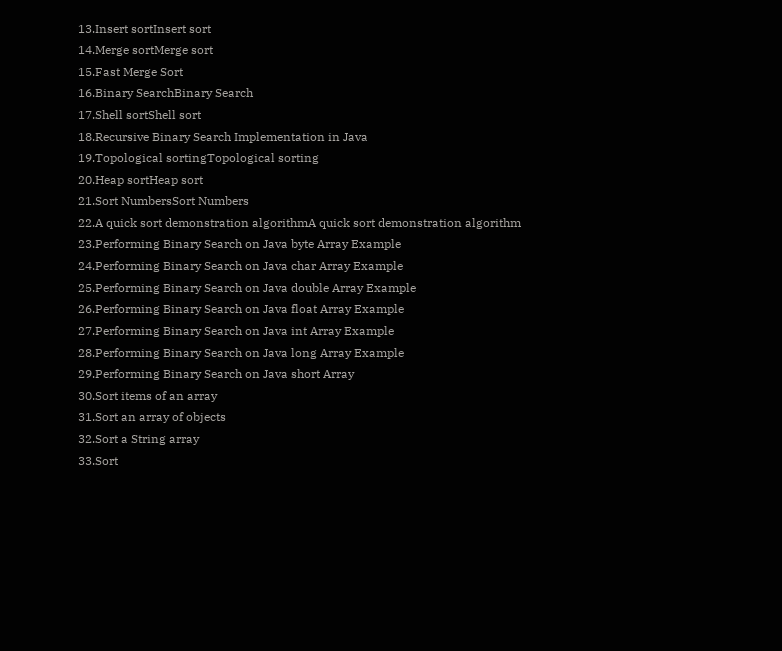13.Insert sortInsert sort
14.Merge sortMerge sort
15.Fast Merge Sort
16.Binary SearchBinary Search
17.Shell sortShell sort
18.Recursive Binary Search Implementation in Java
19.Topological sortingTopological sorting
20.Heap sortHeap sort
21.Sort NumbersSort Numbers
22.A quick sort demonstration algorithmA quick sort demonstration algorithm
23.Performing Binary Search on Java byte Array Example
24.Performing Binary Search on Java char Array Example
25.Performing Binary Search on Java double Array Example
26.Performing Binary Search on Java float Array Example
27.Performing Binary Search on Java int Array Example
28.Performing Binary Search on Java long Array Example
29.Performing Binary Search on Java short Array
30.Sort items of an array
31.Sort an array of objects
32.Sort a String array
33.Sort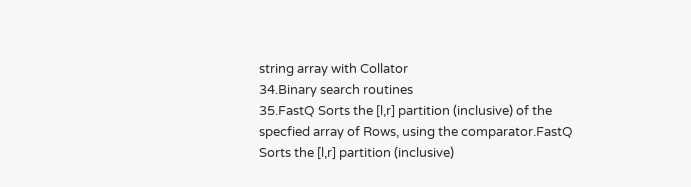string array with Collator
34.Binary search routines
35.FastQ Sorts the [l,r] partition (inclusive) of the specfied array of Rows, using the comparator.FastQ Sorts the [l,r] partition (inclusive)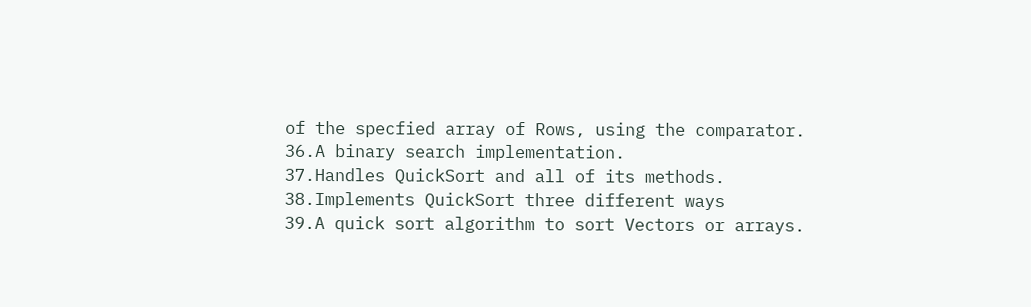of the specfied array of Rows, using the comparator.
36.A binary search implementation.
37.Handles QuickSort and all of its methods.
38.Implements QuickSort three different ways
39.A quick sort algorithm to sort Vectors or arrays.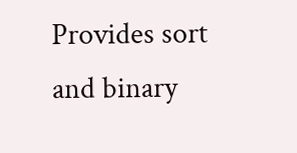Provides sort and binary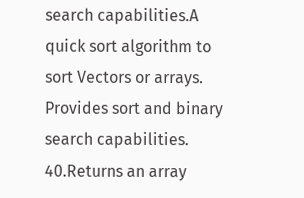search capabilities.A quick sort algorithm to sort Vectors or arrays. Provides sort and binary search capabilities.
40.Returns an array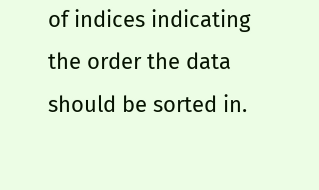of indices indicating the order the data should be sorted in.